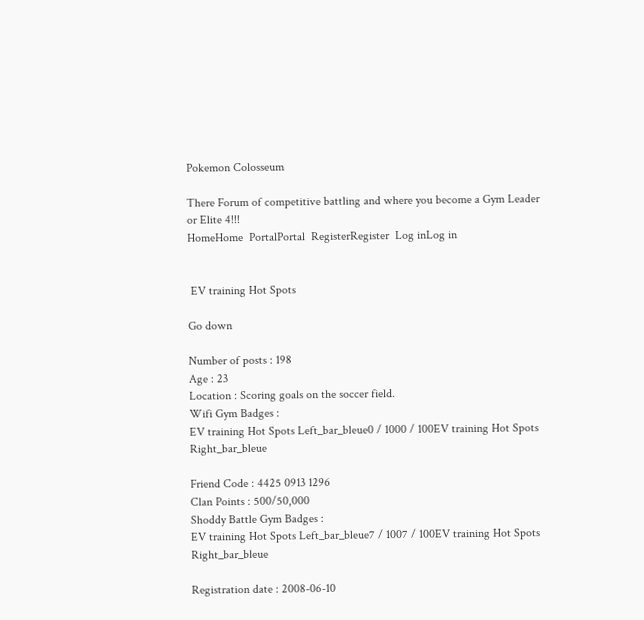Pokemon Colosseum

There Forum of competitive battling and where you become a Gym Leader or Elite 4!!!
HomeHome  PortalPortal  RegisterRegister  Log inLog in


 EV training Hot Spots

Go down

Number of posts : 198
Age : 23
Location : Scoring goals on the soccer field.
Wifi Gym Badges :
EV training Hot Spots Left_bar_bleue0 / 1000 / 100EV training Hot Spots Right_bar_bleue

Friend Code : 4425 0913 1296
Clan Points : 500/50,000
Shoddy Battle Gym Badges :
EV training Hot Spots Left_bar_bleue7 / 1007 / 100EV training Hot Spots Right_bar_bleue

Registration date : 2008-06-10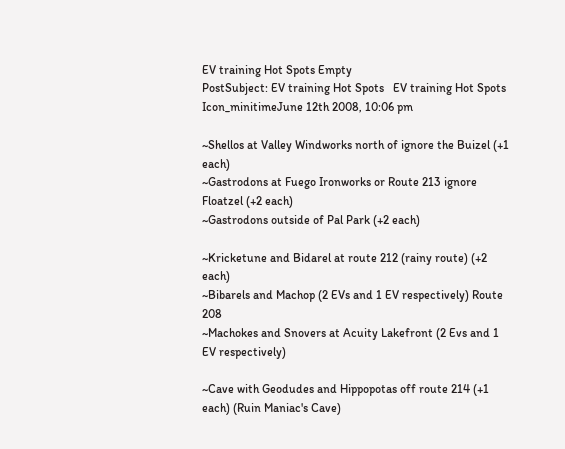EV training Hot Spots Empty
PostSubject: EV training Hot Spots   EV training Hot Spots Icon_minitimeJune 12th 2008, 10:06 pm

~Shellos at Valley Windworks north of ignore the Buizel (+1 each)
~Gastrodons at Fuego Ironworks or Route 213 ignore Floatzel (+2 each)
~Gastrodons outside of Pal Park (+2 each)

~Kricketune and Bidarel at route 212 (rainy route) (+2 each)
~Bibarels and Machop (2 EVs and 1 EV respectively) Route 208
~Machokes and Snovers at Acuity Lakefront (2 Evs and 1 EV respectively)

~Cave with Geodudes and Hippopotas off route 214 (+1 each) (Ruin Maniac's Cave)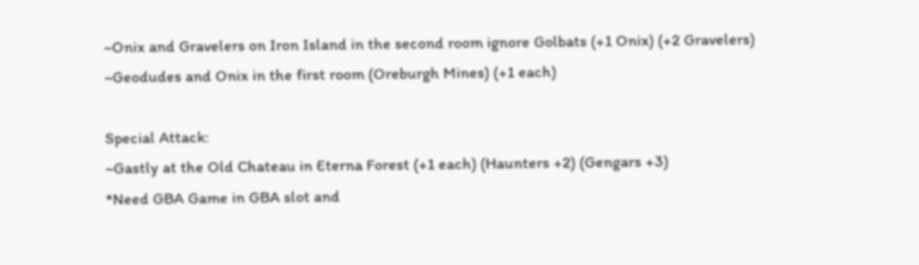~Onix and Gravelers on Iron Island in the second room ignore Golbats (+1 Onix) (+2 Gravelers)
~Geodudes and Onix in the first room (Oreburgh Mines) (+1 each)

Special Attack:
~Gastly at the Old Chateau in Eterna Forest (+1 each) (Haunters +2) (Gengars +3)
*Need GBA Game in GBA slot and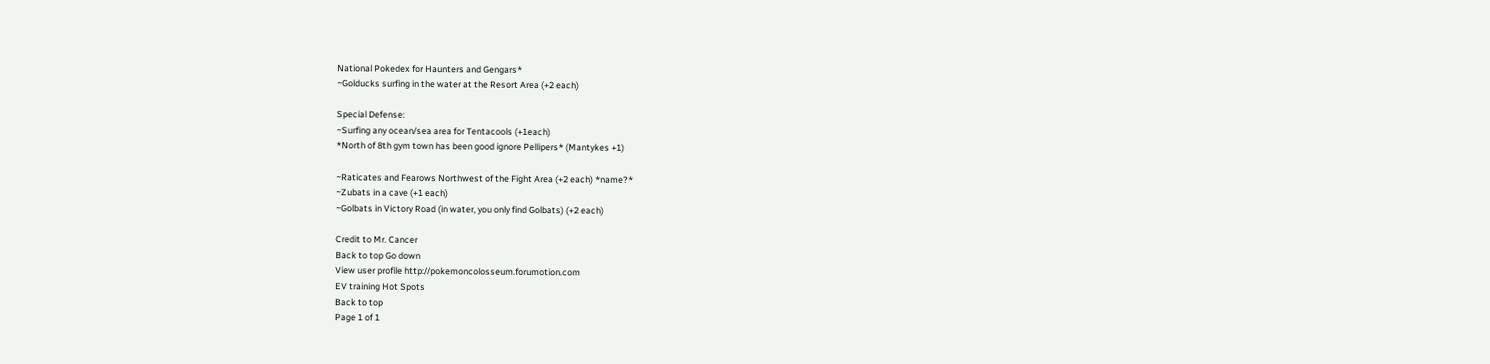National Pokedex for Haunters and Gengars*
~Golducks surfing in the water at the Resort Area (+2 each)

Special Defense:
~Surfing any ocean/sea area for Tentacools (+1each)
*North of 8th gym town has been good ignore Pellipers* (Mantykes +1)

~Raticates and Fearows Northwest of the Fight Area (+2 each) *name?*
~Zubats in a cave (+1 each)
~Golbats in Victory Road (in water, you only find Golbats) (+2 each)

Credit to Mr. Cancer
Back to top Go down
View user profile http://pokemoncolosseum.forumotion.com
EV training Hot Spots
Back to top
Page 1 of 1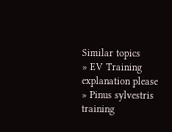Similar topics
» EV Training explanation please
» Pinus sylvestris training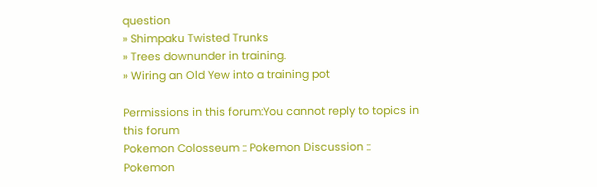question
» Shimpaku Twisted Trunks
» Trees downunder in training.
» Wiring an Old Yew into a training pot

Permissions in this forum:You cannot reply to topics in this forum
Pokemon Colosseum :: Pokemon Discussion :: Pokemon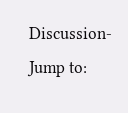Discussion-
Jump to: